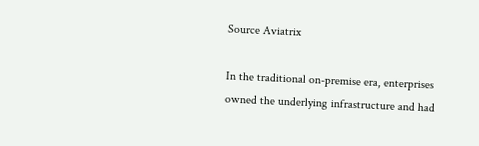Source Aviatrix

In the traditional on-premise era, enterprises owned the underlying infrastructure and had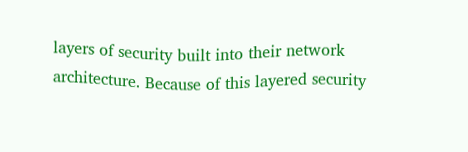layers of security built into their network architecture. Because of this layered security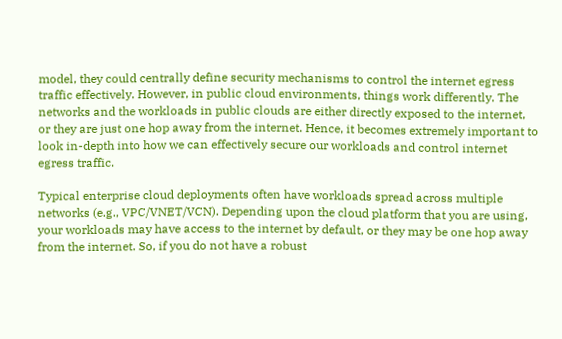model, they could centrally define security mechanisms to control the internet egress traffic effectively. However, in public cloud environments, things work differently. The networks and the workloads in public clouds are either directly exposed to the internet, or they are just one hop away from the internet. Hence, it becomes extremely important to look in-depth into how we can effectively secure our workloads and control internet egress traffic.

Typical enterprise cloud deployments often have workloads spread across multiple networks (e.g., VPC/VNET/VCN). Depending upon the cloud platform that you are using, your workloads may have access to the internet by default, or they may be one hop away from the internet. So, if you do not have a robust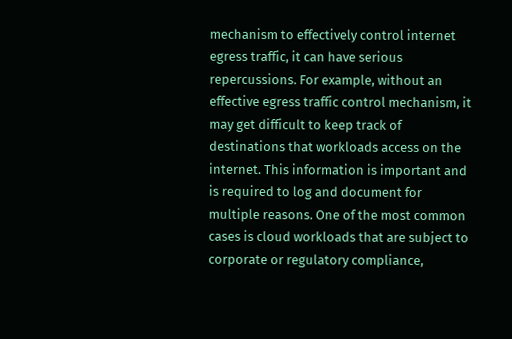mechanism to effectively control internet egress traffic, it can have serious repercussions. For example, without an effective egress traffic control mechanism, it may get difficult to keep track of destinations that workloads access on the internet. This information is important and is required to log and document for multiple reasons. One of the most common cases is cloud workloads that are subject to corporate or regulatory compliance,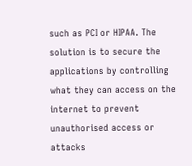such as PCI or HIPAA. The solution is to secure the applications by controlling what they can access on the internet to prevent unauthorised access or attacks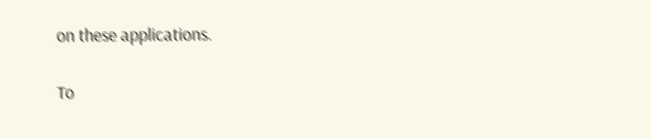on these applications.

To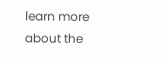learn more about the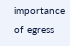importance of egress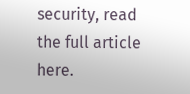security, read the full article here.